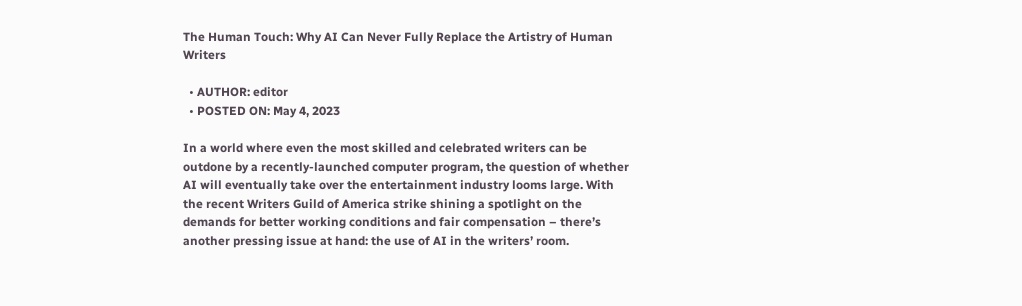The Human Touch: Why AI Can Never Fully Replace the Artistry of Human Writers

  • AUTHOR: editor
  • POSTED ON: May 4, 2023

In a world where even the most skilled and celebrated writers can be outdone by a recently-launched computer program, the question of whether AI will eventually take over the entertainment industry looms large. With the recent Writers Guild of America strike shining a spotlight on the demands for better working conditions and fair compensation – there’s another pressing issue at hand: the use of AI in the writers’ room.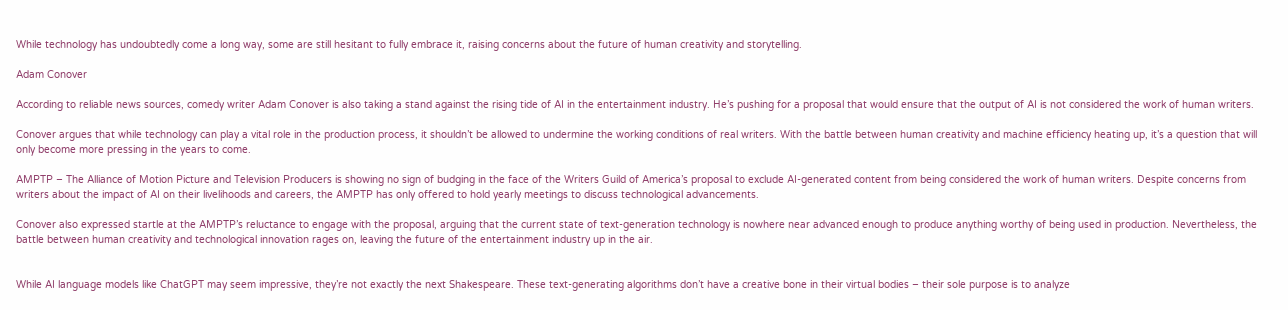While technology has undoubtedly come a long way, some are still hesitant to fully embrace it, raising concerns about the future of human creativity and storytelling.

Adam Conover

According to reliable news sources, comedy writer Adam Conover is also taking a stand against the rising tide of AI in the entertainment industry. He’s pushing for a proposal that would ensure that the output of AI is not considered the work of human writers.

Conover argues that while technology can play a vital role in the production process, it shouldn’t be allowed to undermine the working conditions of real writers. With the battle between human creativity and machine efficiency heating up, it’s a question that will only become more pressing in the years to come.

AMPTP – The Alliance of Motion Picture and Television Producers is showing no sign of budging in the face of the Writers Guild of America’s proposal to exclude AI-generated content from being considered the work of human writers. Despite concerns from writers about the impact of AI on their livelihoods and careers, the AMPTP has only offered to hold yearly meetings to discuss technological advancements.

Conover also expressed startle at the AMPTP’s reluctance to engage with the proposal, arguing that the current state of text-generation technology is nowhere near advanced enough to produce anything worthy of being used in production. Nevertheless, the battle between human creativity and technological innovation rages on, leaving the future of the entertainment industry up in the air.


While AI language models like ChatGPT may seem impressive, they’re not exactly the next Shakespeare. These text-generating algorithms don’t have a creative bone in their virtual bodies – their sole purpose is to analyze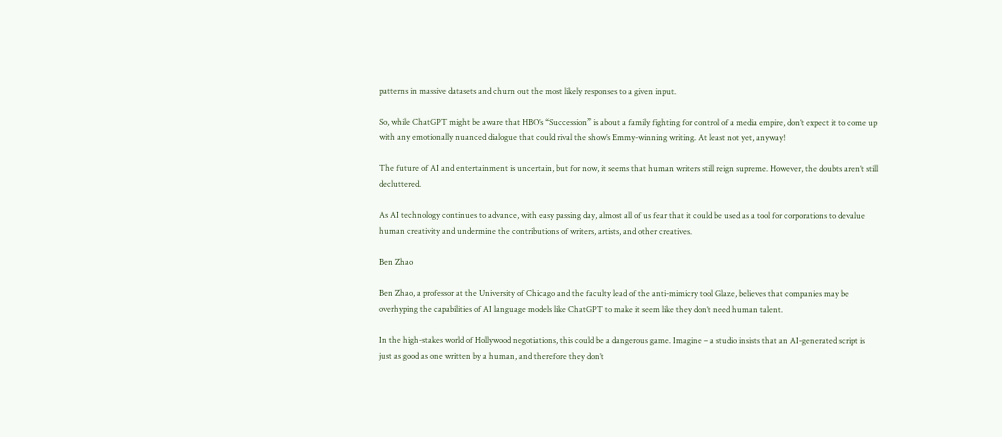patterns in massive datasets and churn out the most likely responses to a given input.

So, while ChatGPT might be aware that HBO’s “Succession” is about a family fighting for control of a media empire, don’t expect it to come up with any emotionally nuanced dialogue that could rival the show’s Emmy-winning writing. At least not yet, anyway!

The future of AI and entertainment is uncertain, but for now, it seems that human writers still reign supreme. However, the doubts aren’t still decluttered.

As AI technology continues to advance, with easy passing day, almost all of us fear that it could be used as a tool for corporations to devalue human creativity and undermine the contributions of writers, artists, and other creatives.

Ben Zhao

Ben Zhao, a professor at the University of Chicago and the faculty lead of the anti-mimicry tool Glaze, believes that companies may be overhyping the capabilities of AI language models like ChatGPT to make it seem like they don’t need human talent.

In the high-stakes world of Hollywood negotiations, this could be a dangerous game. Imagine – a studio insists that an AI-generated script is just as good as one written by a human, and therefore they don’t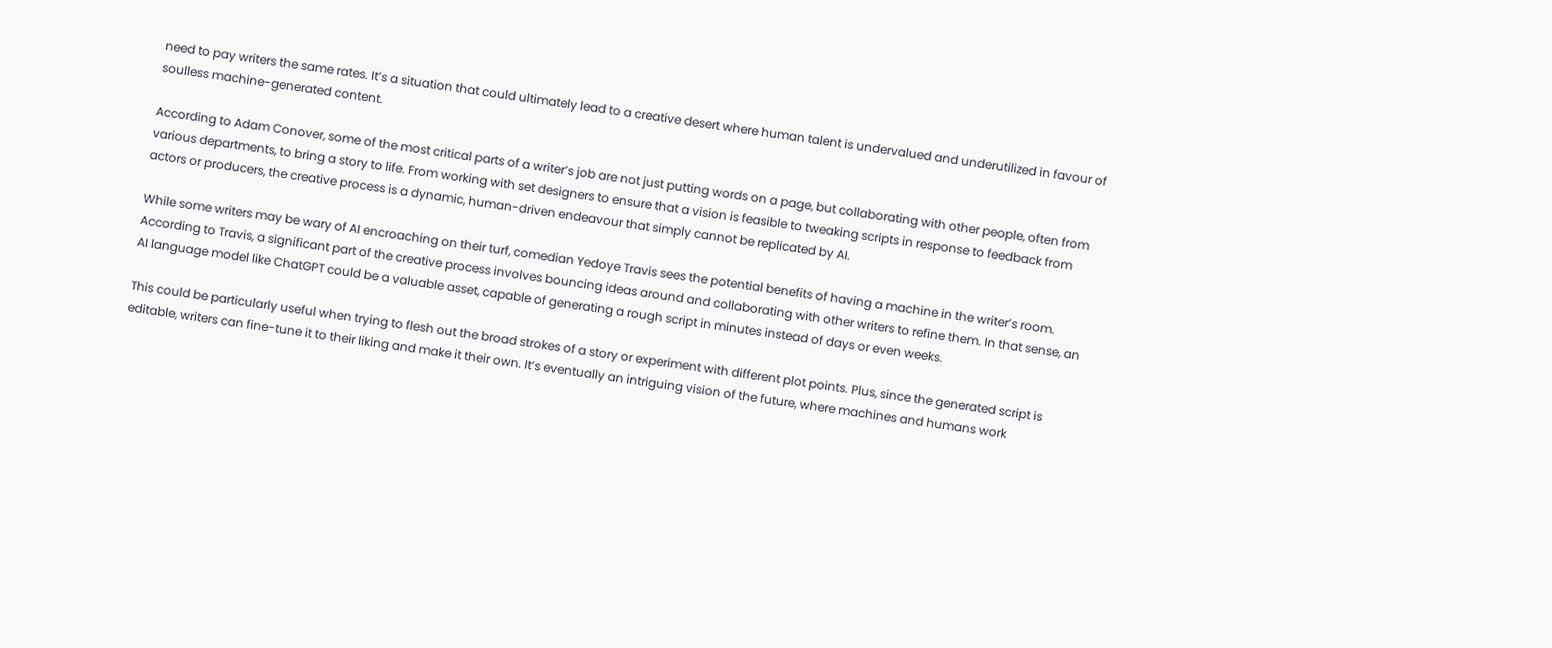need to pay writers the same rates. It’s a situation that could ultimately lead to a creative desert where human talent is undervalued and underutilized in favour of soulless machine-generated content.

According to Adam Conover, some of the most critical parts of a writer’s job are not just putting words on a page, but collaborating with other people, often from various departments, to bring a story to life. From working with set designers to ensure that a vision is feasible to tweaking scripts in response to feedback from actors or producers, the creative process is a dynamic, human-driven endeavour that simply cannot be replicated by AI.

While some writers may be wary of AI encroaching on their turf, comedian Yedoye Travis sees the potential benefits of having a machine in the writer’s room. According to Travis, a significant part of the creative process involves bouncing ideas around and collaborating with other writers to refine them. In that sense, an AI language model like ChatGPT could be a valuable asset, capable of generating a rough script in minutes instead of days or even weeks.

This could be particularly useful when trying to flesh out the broad strokes of a story or experiment with different plot points. Plus, since the generated script is editable, writers can fine-tune it to their liking and make it their own. It’s eventually an intriguing vision of the future, where machines and humans work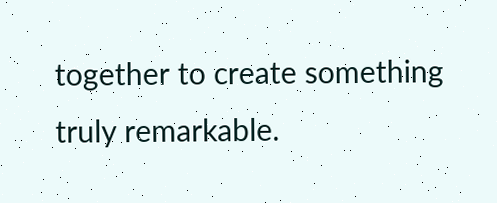together to create something truly remarkable.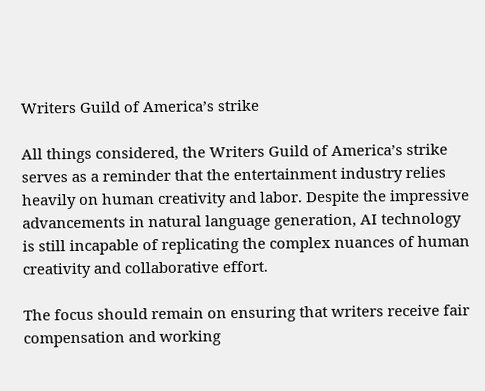Writers Guild of America’s strike

All things considered, the Writers Guild of America’s strike serves as a reminder that the entertainment industry relies heavily on human creativity and labor. Despite the impressive advancements in natural language generation, AI technology is still incapable of replicating the complex nuances of human creativity and collaborative effort.

The focus should remain on ensuring that writers receive fair compensation and working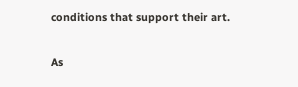conditions that support their art.

As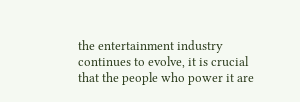the entertainment industry continues to evolve, it is crucial that the people who power it are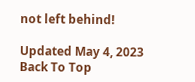not left behind!

Updated May 4, 2023
Back To Top